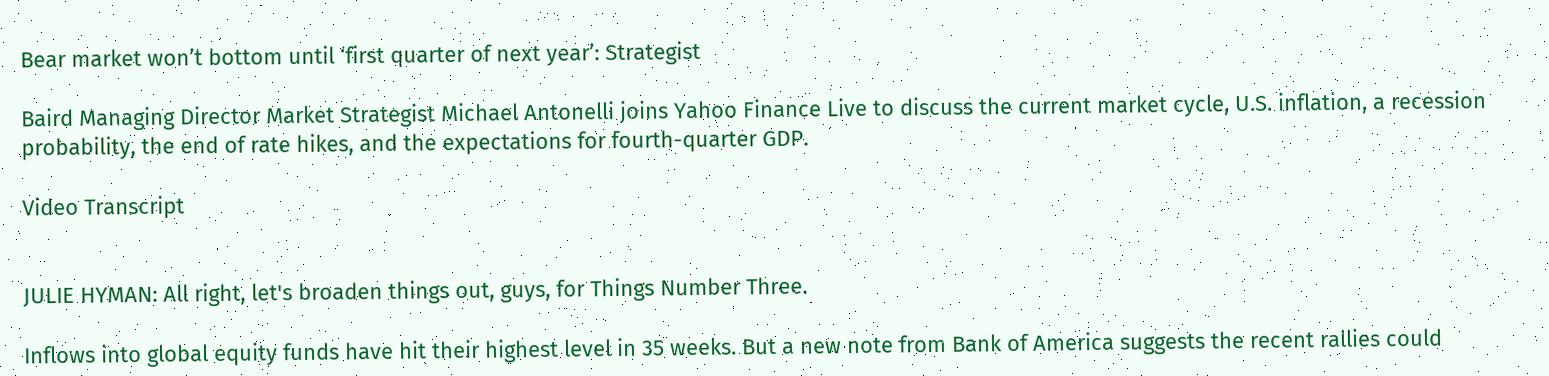Bear market won’t bottom until ‘first quarter of next year’: Strategist

Baird Managing Director Market Strategist Michael Antonelli joins Yahoo Finance Live to discuss the current market cycle, U.S. inflation, a recession probability, the end of rate hikes, and the expectations for fourth-quarter GDP.

Video Transcript


JULIE HYMAN: All right, let's broaden things out, guys, for Things Number Three.

Inflows into global equity funds have hit their highest level in 35 weeks. But a new note from Bank of America suggests the recent rallies could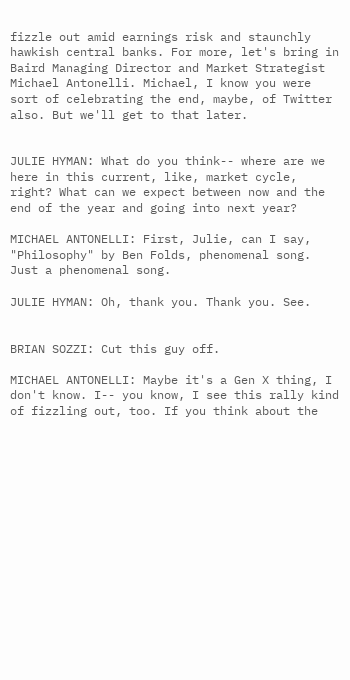fizzle out amid earnings risk and staunchly hawkish central banks. For more, let's bring in Baird Managing Director and Market Strategist Michael Antonelli. Michael, I know you were sort of celebrating the end, maybe, of Twitter also. But we'll get to that later.


JULIE HYMAN: What do you think-- where are we here in this current, like, market cycle, right? What can we expect between now and the end of the year and going into next year?

MICHAEL ANTONELLI: First, Julie, can I say, "Philosophy" by Ben Folds, phenomenal song. Just a phenomenal song.

JULIE HYMAN: Oh, thank you. Thank you. See.


BRIAN SOZZI: Cut this guy off.

MICHAEL ANTONELLI: Maybe it's a Gen X thing, I don't know. I-- you know, I see this rally kind of fizzling out, too. If you think about the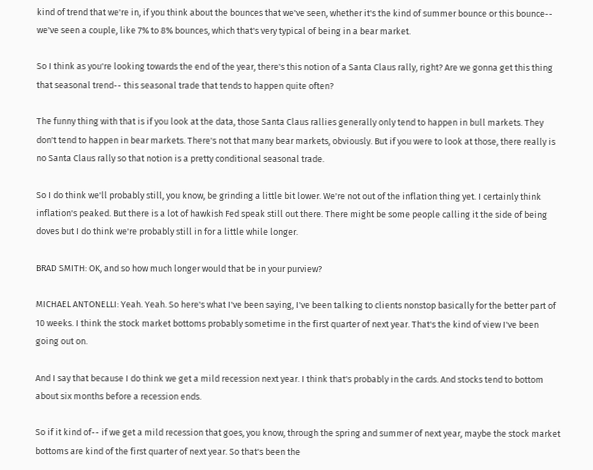kind of trend that we're in, if you think about the bounces that we've seen, whether it's the kind of summer bounce or this bounce-- we've seen a couple, like 7% to 8% bounces, which that's very typical of being in a bear market.

So I think as you're looking towards the end of the year, there's this notion of a Santa Claus rally, right? Are we gonna get this thing that seasonal trend-- this seasonal trade that tends to happen quite often?

The funny thing with that is if you look at the data, those Santa Claus rallies generally only tend to happen in bull markets. They don't tend to happen in bear markets. There's not that many bear markets, obviously. But if you were to look at those, there really is no Santa Claus rally so that notion is a pretty conditional seasonal trade.

So I do think we'll probably still, you know, be grinding a little bit lower. We're not out of the inflation thing yet. I certainly think inflation's peaked. But there is a lot of hawkish Fed speak still out there. There might be some people calling it the side of being doves but I do think we're probably still in for a little while longer.

BRAD SMITH: OK, and so how much longer would that be in your purview?

MICHAEL ANTONELLI: Yeah. Yeah. So here's what I've been saying, I've been talking to clients nonstop basically for the better part of 10 weeks. I think the stock market bottoms probably sometime in the first quarter of next year. That's the kind of view I've been going out on.

And I say that because I do think we get a mild recession next year. I think that's probably in the cards. And stocks tend to bottom about six months before a recession ends.

So if it kind of-- if we get a mild recession that goes, you know, through the spring and summer of next year, maybe the stock market bottoms are kind of the first quarter of next year. So that's been the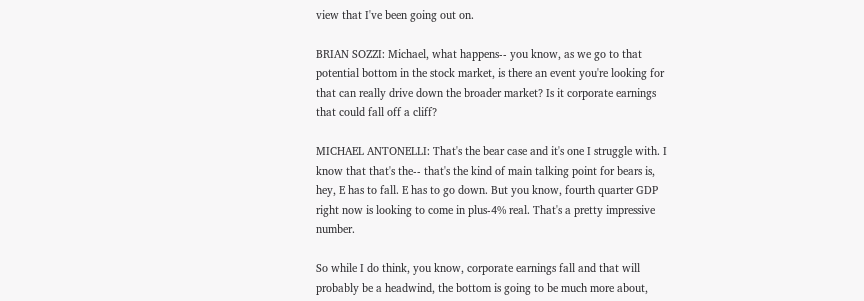view that I've been going out on.

BRIAN SOZZI: Michael, what happens-- you know, as we go to that potential bottom in the stock market, is there an event you're looking for that can really drive down the broader market? Is it corporate earnings that could fall off a cliff?

MICHAEL ANTONELLI: That's the bear case and it's one I struggle with. I know that that's the-- that's the kind of main talking point for bears is, hey, E has to fall. E has to go down. But you know, fourth quarter GDP right now is looking to come in plus-4% real. That's a pretty impressive number.

So while I do think, you know, corporate earnings fall and that will probably be a headwind, the bottom is going to be much more about,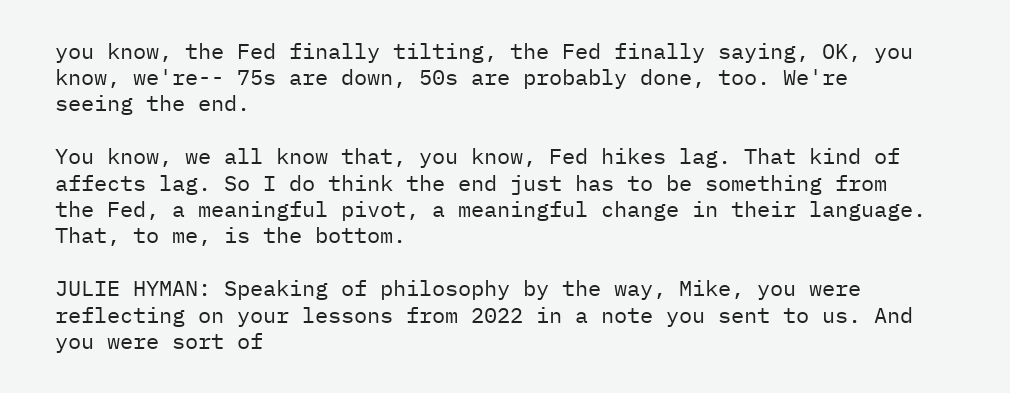you know, the Fed finally tilting, the Fed finally saying, OK, you know, we're-- 75s are down, 50s are probably done, too. We're seeing the end.

You know, we all know that, you know, Fed hikes lag. That kind of affects lag. So I do think the end just has to be something from the Fed, a meaningful pivot, a meaningful change in their language. That, to me, is the bottom.

JULIE HYMAN: Speaking of philosophy by the way, Mike, you were reflecting on your lessons from 2022 in a note you sent to us. And you were sort of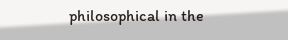philosophical in the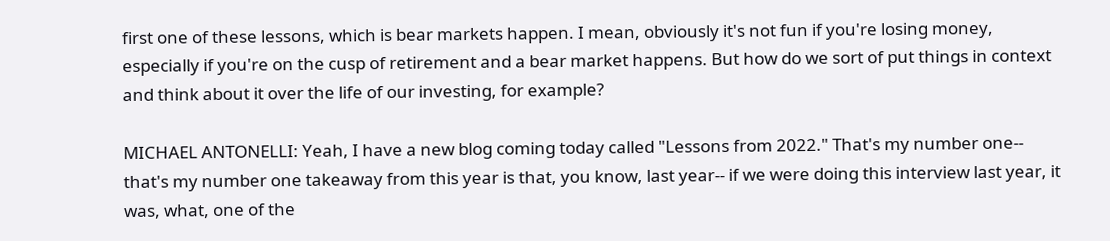first one of these lessons, which is bear markets happen. I mean, obviously it's not fun if you're losing money, especially if you're on the cusp of retirement and a bear market happens. But how do we sort of put things in context and think about it over the life of our investing, for example?

MICHAEL ANTONELLI: Yeah, I have a new blog coming today called "Lessons from 2022." That's my number one-- that's my number one takeaway from this year is that, you know, last year-- if we were doing this interview last year, it was, what, one of the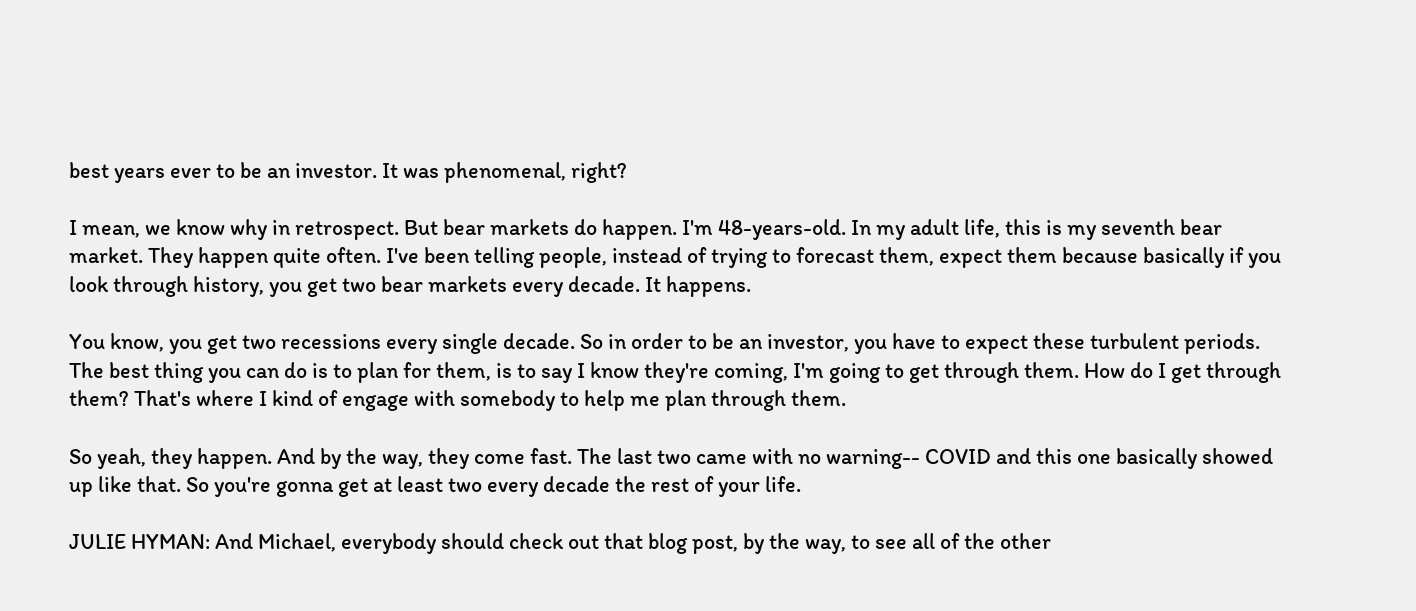best years ever to be an investor. It was phenomenal, right?

I mean, we know why in retrospect. But bear markets do happen. I'm 48-years-old. In my adult life, this is my seventh bear market. They happen quite often. I've been telling people, instead of trying to forecast them, expect them because basically if you look through history, you get two bear markets every decade. It happens.

You know, you get two recessions every single decade. So in order to be an investor, you have to expect these turbulent periods. The best thing you can do is to plan for them, is to say I know they're coming, I'm going to get through them. How do I get through them? That's where I kind of engage with somebody to help me plan through them.

So yeah, they happen. And by the way, they come fast. The last two came with no warning-- COVID and this one basically showed up like that. So you're gonna get at least two every decade the rest of your life.

JULIE HYMAN: And Michael, everybody should check out that blog post, by the way, to see all of the other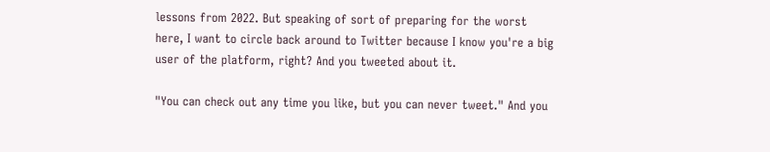lessons from 2022. But speaking of sort of preparing for the worst here, I want to circle back around to Twitter because I know you're a big user of the platform, right? And you tweeted about it.

"You can check out any time you like, but you can never tweet." And you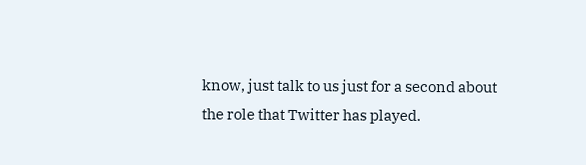know, just talk to us just for a second about the role that Twitter has played.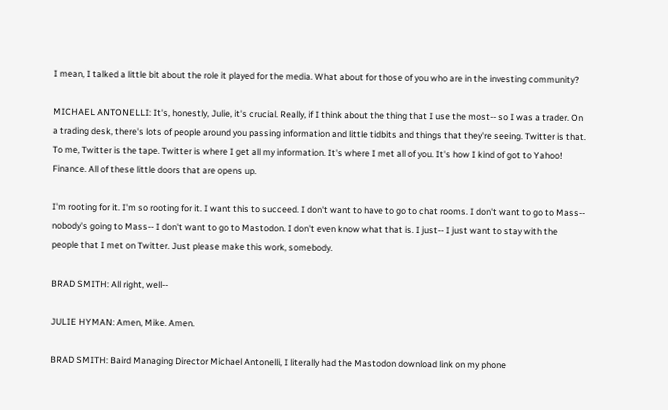I mean, I talked a little bit about the role it played for the media. What about for those of you who are in the investing community?

MICHAEL ANTONELLI: It's, honestly, Julie, it's crucial. Really, if I think about the thing that I use the most-- so I was a trader. On a trading desk, there's lots of people around you passing information and little tidbits and things that they're seeing. Twitter is that. To me, Twitter is the tape. Twitter is where I get all my information. It's where I met all of you. It's how I kind of got to Yahoo! Finance. All of these little doors that are opens up.

I'm rooting for it. I'm so rooting for it. I want this to succeed. I don't want to have to go to chat rooms. I don't want to go to Mass-- nobody's going to Mass-- I don't want to go to Mastodon. I don't even know what that is. I just-- I just want to stay with the people that I met on Twitter. Just please make this work, somebody.

BRAD SMITH: All right, well--

JULIE HYMAN: Amen, Mike. Amen.

BRAD SMITH: Baird Managing Director Michael Antonelli, I literally had the Mastodon download link on my phone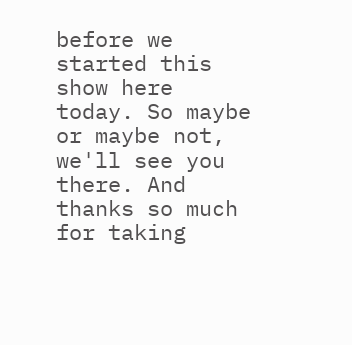before we started this show here today. So maybe or maybe not, we'll see you there. And thanks so much for taking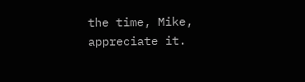the time, Mike, appreciate it.